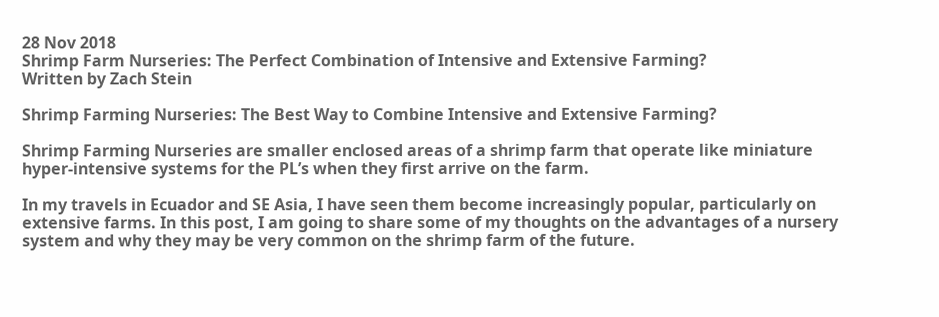28 Nov 2018
Shrimp Farm Nurseries: The Perfect Combination of Intensive and Extensive Farming?
Written by Zach Stein

Shrimp Farming Nurseries: The Best Way to Combine Intensive and Extensive Farming?

Shrimp Farming Nurseries are smaller enclosed areas of a shrimp farm that operate like miniature hyper-intensive systems for the PL’s when they first arrive on the farm.

In my travels in Ecuador and SE Asia, I have seen them become increasingly popular, particularly on extensive farms. In this post, I am going to share some of my thoughts on the advantages of a nursery system and why they may be very common on the shrimp farm of the future.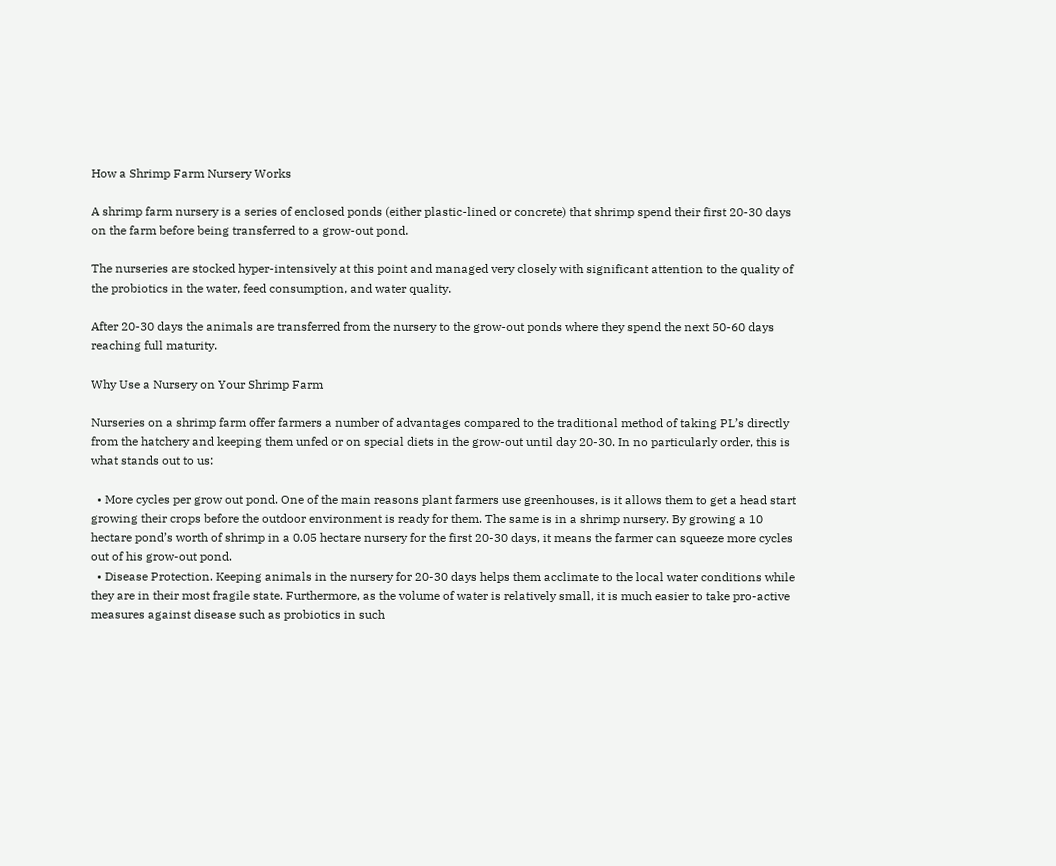How a Shrimp Farm Nursery Works

A shrimp farm nursery is a series of enclosed ponds (either plastic-lined or concrete) that shrimp spend their first 20-30 days on the farm before being transferred to a grow-out pond.

The nurseries are stocked hyper-intensively at this point and managed very closely with significant attention to the quality of the probiotics in the water, feed consumption, and water quality.

After 20-30 days the animals are transferred from the nursery to the grow-out ponds where they spend the next 50-60 days reaching full maturity.

Why Use a Nursery on Your Shrimp Farm

Nurseries on a shrimp farm offer farmers a number of advantages compared to the traditional method of taking PL’s directly from the hatchery and keeping them unfed or on special diets in the grow-out until day 20-30. In no particularly order, this is what stands out to us:

  • More cycles per grow out pond. One of the main reasons plant farmers use greenhouses, is it allows them to get a head start growing their crops before the outdoor environment is ready for them. The same is in a shrimp nursery. By growing a 10 hectare pond’s worth of shrimp in a 0.05 hectare nursery for the first 20-30 days, it means the farmer can squeeze more cycles out of his grow-out pond.
  • Disease Protection. Keeping animals in the nursery for 20-30 days helps them acclimate to the local water conditions while they are in their most fragile state. Furthermore, as the volume of water is relatively small, it is much easier to take pro-active measures against disease such as probiotics in such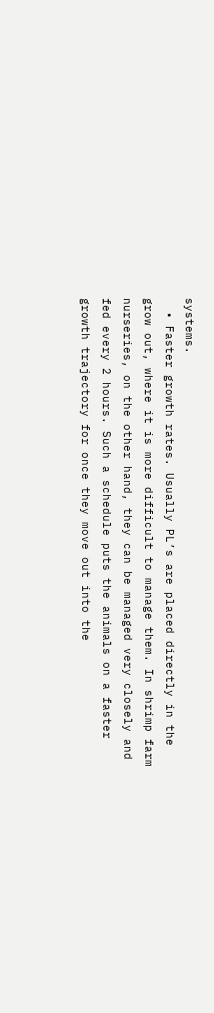systems.
  • Faster growth rates. Usually PL’s are placed directly in the grow out, where it is more difficult to manage them. In shrimp farm nurseries, on the other hand, they can be managed very closely and fed every 2 hours. Such a schedule puts the animals on a faster growth trajectory for once they move out into the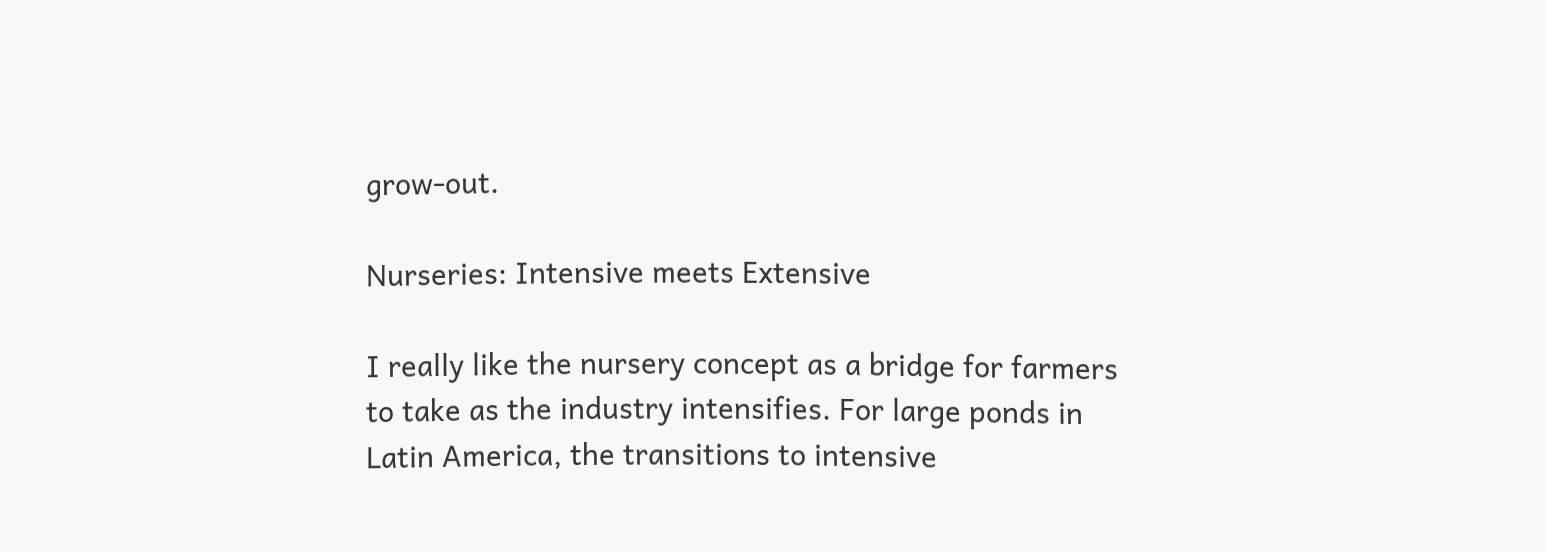grow-out.

Nurseries: Intensive meets Extensive

I really like the nursery concept as a bridge for farmers to take as the industry intensifies. For large ponds in Latin America, the transitions to intensive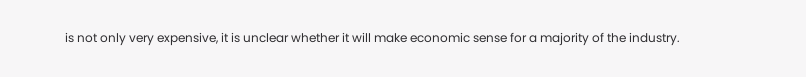is not only very expensive, it is unclear whether it will make economic sense for a majority of the industry.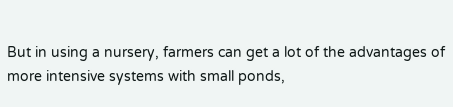But in using a nursery, farmers can get a lot of the advantages of more intensive systems with small ponds,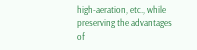high-aeration, etc., while preserving the advantages of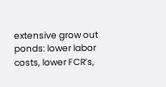extensive grow out ponds: lower labor costs, lower FCR’s,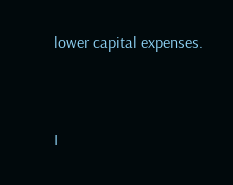lower capital expenses.


I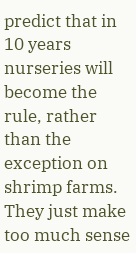predict that in 10 years nurseries will become the rule, rather than the exception on shrimp farms. They just make too much sense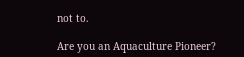not to.

Are you an Aquaculture Pioneer?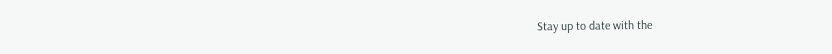Stay up to date with the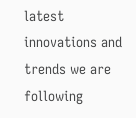latest innovations and trends we are following